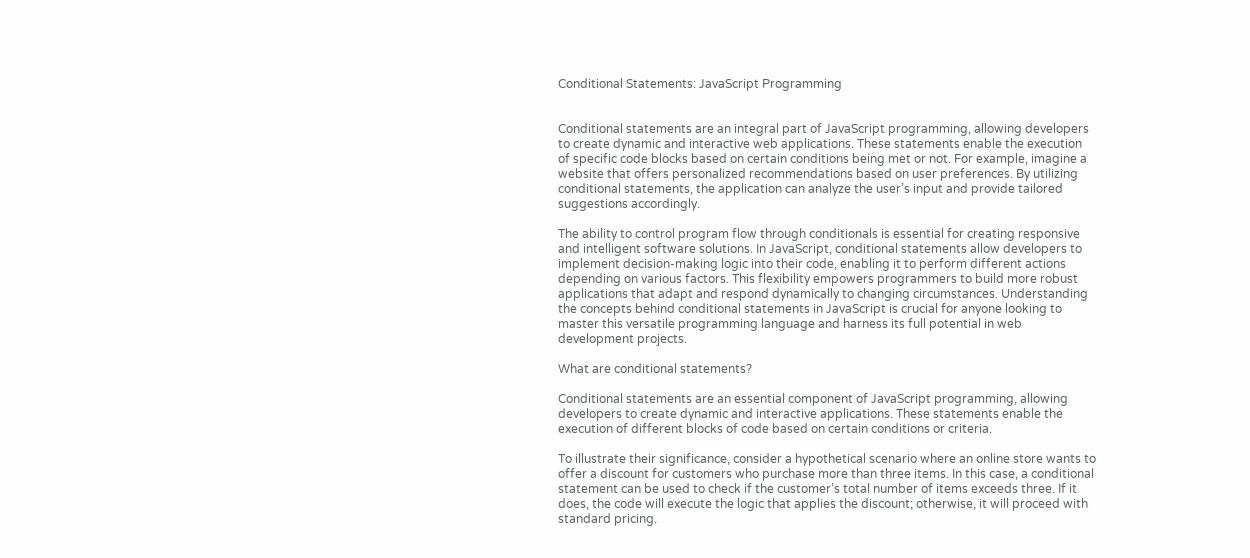Conditional Statements: JavaScript Programming


Conditional statements are an integral part of JavaScript programming, allowing developers to create dynamic and interactive web applications. These statements enable the execution of specific code blocks based on certain conditions being met or not. For example, imagine a website that offers personalized recommendations based on user preferences. By utilizing conditional statements, the application can analyze the user’s input and provide tailored suggestions accordingly.

The ability to control program flow through conditionals is essential for creating responsive and intelligent software solutions. In JavaScript, conditional statements allow developers to implement decision-making logic into their code, enabling it to perform different actions depending on various factors. This flexibility empowers programmers to build more robust applications that adapt and respond dynamically to changing circumstances. Understanding the concepts behind conditional statements in JavaScript is crucial for anyone looking to master this versatile programming language and harness its full potential in web development projects.

What are conditional statements?

Conditional statements are an essential component of JavaScript programming, allowing developers to create dynamic and interactive applications. These statements enable the execution of different blocks of code based on certain conditions or criteria.

To illustrate their significance, consider a hypothetical scenario where an online store wants to offer a discount for customers who purchase more than three items. In this case, a conditional statement can be used to check if the customer’s total number of items exceeds three. If it does, the code will execute the logic that applies the discount; otherwise, it will proceed with standard pricing.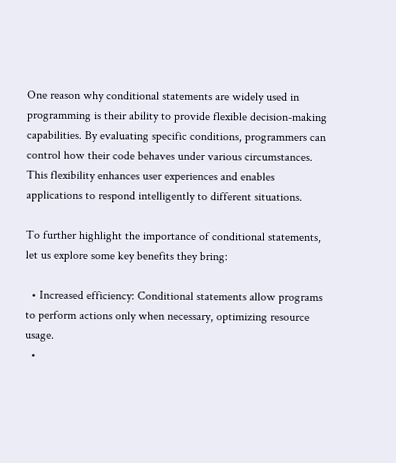One reason why conditional statements are widely used in programming is their ability to provide flexible decision-making capabilities. By evaluating specific conditions, programmers can control how their code behaves under various circumstances. This flexibility enhances user experiences and enables applications to respond intelligently to different situations.

To further highlight the importance of conditional statements, let us explore some key benefits they bring:

  • Increased efficiency: Conditional statements allow programs to perform actions only when necessary, optimizing resource usage.
  •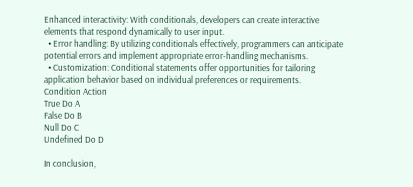Enhanced interactivity: With conditionals, developers can create interactive elements that respond dynamically to user input.
  • Error handling: By utilizing conditionals effectively, programmers can anticipate potential errors and implement appropriate error-handling mechanisms.
  • Customization: Conditional statements offer opportunities for tailoring application behavior based on individual preferences or requirements.
Condition Action
True Do A
False Do B
Null Do C
Undefined Do D

In conclusion,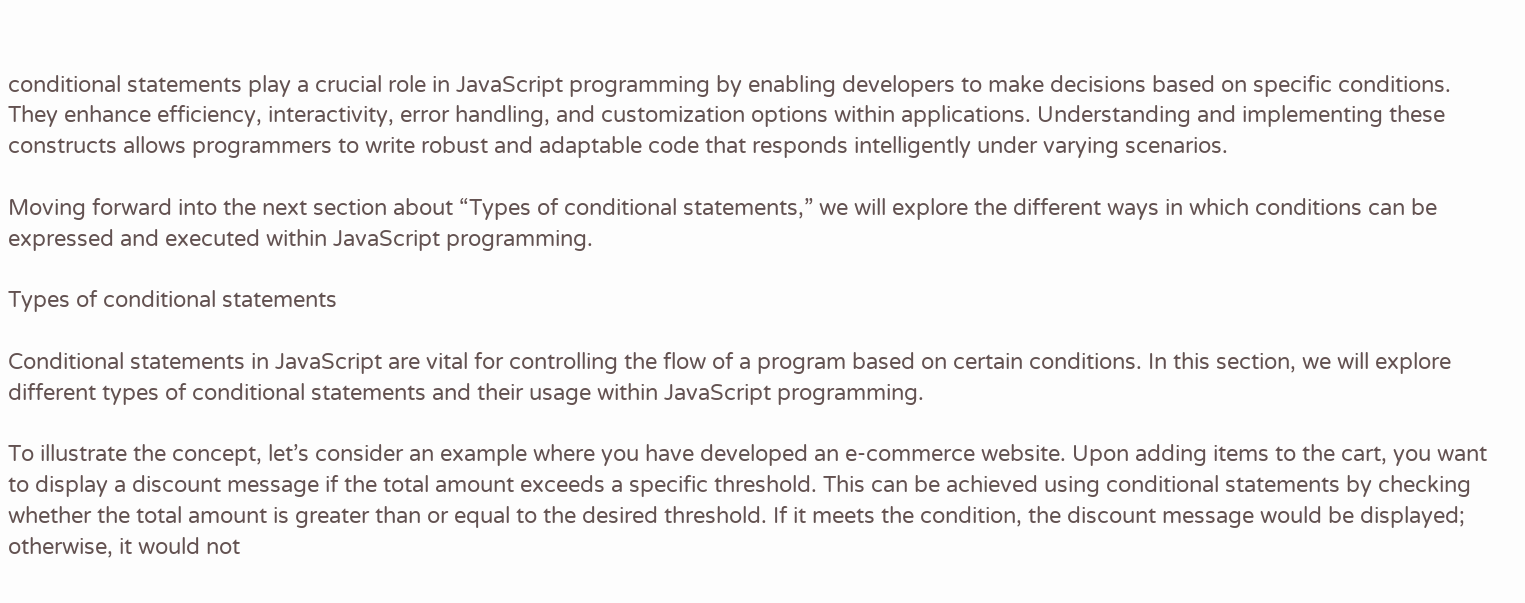conditional statements play a crucial role in JavaScript programming by enabling developers to make decisions based on specific conditions. They enhance efficiency, interactivity, error handling, and customization options within applications. Understanding and implementing these constructs allows programmers to write robust and adaptable code that responds intelligently under varying scenarios.

Moving forward into the next section about “Types of conditional statements,” we will explore the different ways in which conditions can be expressed and executed within JavaScript programming.

Types of conditional statements

Conditional statements in JavaScript are vital for controlling the flow of a program based on certain conditions. In this section, we will explore different types of conditional statements and their usage within JavaScript programming.

To illustrate the concept, let’s consider an example where you have developed an e-commerce website. Upon adding items to the cart, you want to display a discount message if the total amount exceeds a specific threshold. This can be achieved using conditional statements by checking whether the total amount is greater than or equal to the desired threshold. If it meets the condition, the discount message would be displayed; otherwise, it would not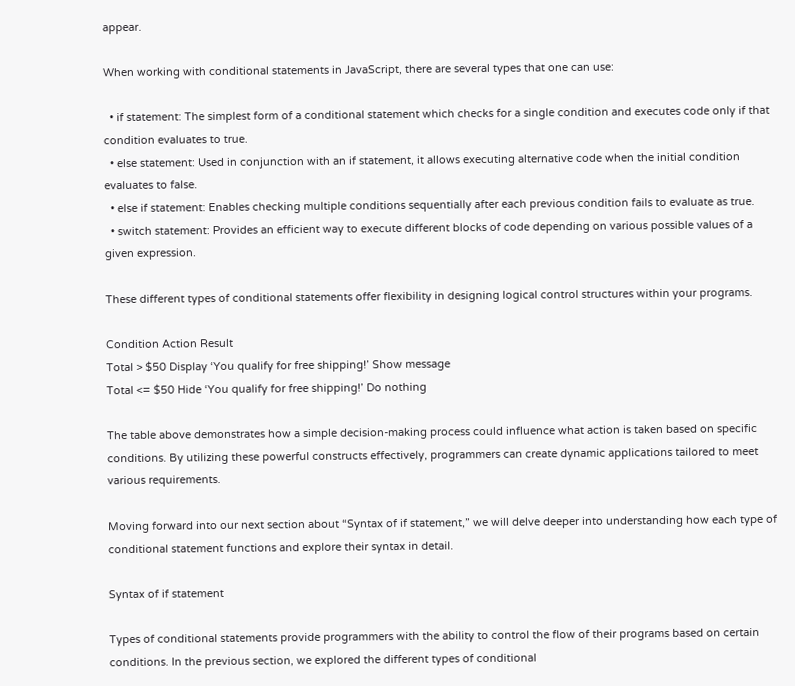appear.

When working with conditional statements in JavaScript, there are several types that one can use:

  • if statement: The simplest form of a conditional statement which checks for a single condition and executes code only if that condition evaluates to true.
  • else statement: Used in conjunction with an if statement, it allows executing alternative code when the initial condition evaluates to false.
  • else if statement: Enables checking multiple conditions sequentially after each previous condition fails to evaluate as true.
  • switch statement: Provides an efficient way to execute different blocks of code depending on various possible values of a given expression.

These different types of conditional statements offer flexibility in designing logical control structures within your programs.

Condition Action Result
Total > $50 Display ‘You qualify for free shipping!’ Show message
Total <= $50 Hide ‘You qualify for free shipping!’ Do nothing

The table above demonstrates how a simple decision-making process could influence what action is taken based on specific conditions. By utilizing these powerful constructs effectively, programmers can create dynamic applications tailored to meet various requirements.

Moving forward into our next section about “Syntax of if statement,” we will delve deeper into understanding how each type of conditional statement functions and explore their syntax in detail.

Syntax of if statement

Types of conditional statements provide programmers with the ability to control the flow of their programs based on certain conditions. In the previous section, we explored the different types of conditional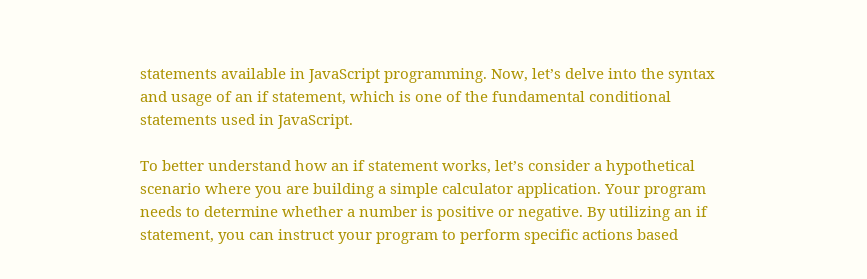statements available in JavaScript programming. Now, let’s delve into the syntax and usage of an if statement, which is one of the fundamental conditional statements used in JavaScript.

To better understand how an if statement works, let’s consider a hypothetical scenario where you are building a simple calculator application. Your program needs to determine whether a number is positive or negative. By utilizing an if statement, you can instruct your program to perform specific actions based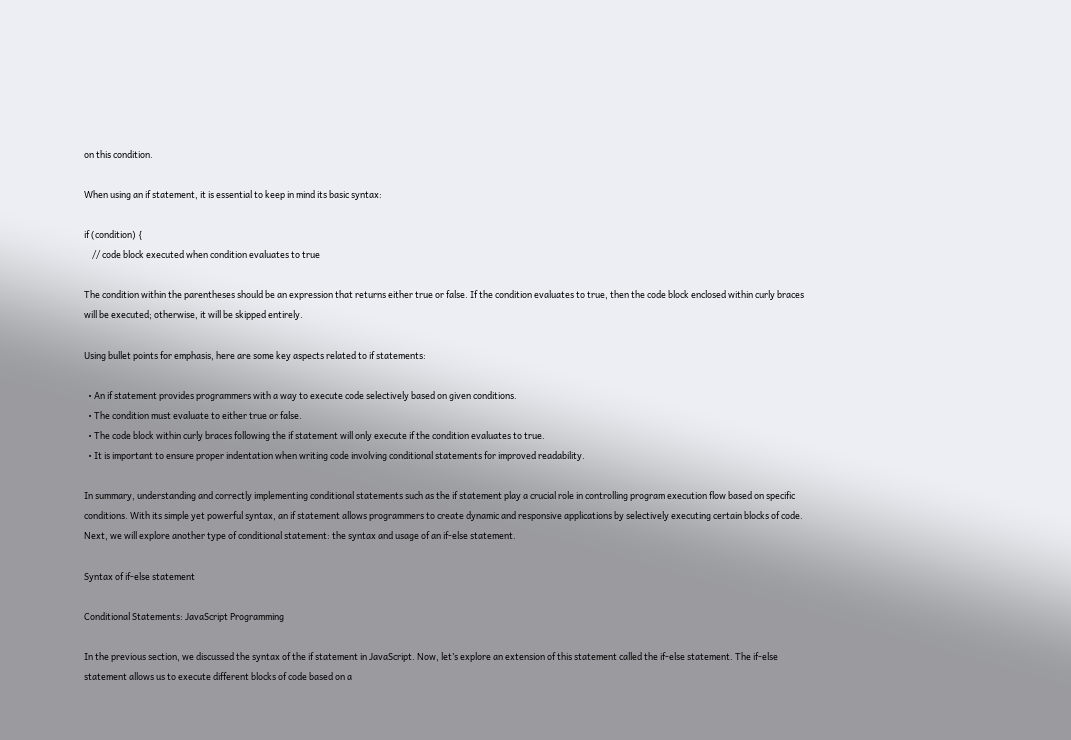on this condition.

When using an if statement, it is essential to keep in mind its basic syntax:

if (condition) {
    // code block executed when condition evaluates to true

The condition within the parentheses should be an expression that returns either true or false. If the condition evaluates to true, then the code block enclosed within curly braces will be executed; otherwise, it will be skipped entirely.

Using bullet points for emphasis, here are some key aspects related to if statements:

  • An if statement provides programmers with a way to execute code selectively based on given conditions.
  • The condition must evaluate to either true or false.
  • The code block within curly braces following the if statement will only execute if the condition evaluates to true.
  • It is important to ensure proper indentation when writing code involving conditional statements for improved readability.

In summary, understanding and correctly implementing conditional statements such as the if statement play a crucial role in controlling program execution flow based on specific conditions. With its simple yet powerful syntax, an if statement allows programmers to create dynamic and responsive applications by selectively executing certain blocks of code. Next, we will explore another type of conditional statement: the syntax and usage of an if-else statement.

Syntax of if-else statement

Conditional Statements: JavaScript Programming

In the previous section, we discussed the syntax of the if statement in JavaScript. Now, let’s explore an extension of this statement called the if-else statement. The if-else statement allows us to execute different blocks of code based on a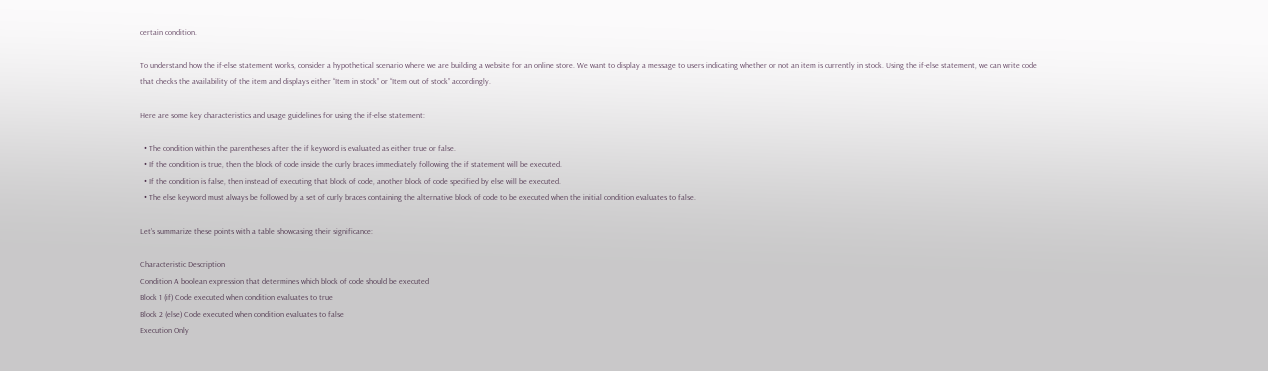certain condition.

To understand how the if-else statement works, consider a hypothetical scenario where we are building a website for an online store. We want to display a message to users indicating whether or not an item is currently in stock. Using the if-else statement, we can write code that checks the availability of the item and displays either “Item in stock” or “Item out of stock” accordingly.

Here are some key characteristics and usage guidelines for using the if-else statement:

  • The condition within the parentheses after the if keyword is evaluated as either true or false.
  • If the condition is true, then the block of code inside the curly braces immediately following the if statement will be executed.
  • If the condition is false, then instead of executing that block of code, another block of code specified by else will be executed.
  • The else keyword must always be followed by a set of curly braces containing the alternative block of code to be executed when the initial condition evaluates to false.

Let’s summarize these points with a table showcasing their significance:

Characteristic Description
Condition A boolean expression that determines which block of code should be executed
Block 1 (if) Code executed when condition evaluates to true
Block 2 (else) Code executed when condition evaluates to false
Execution Only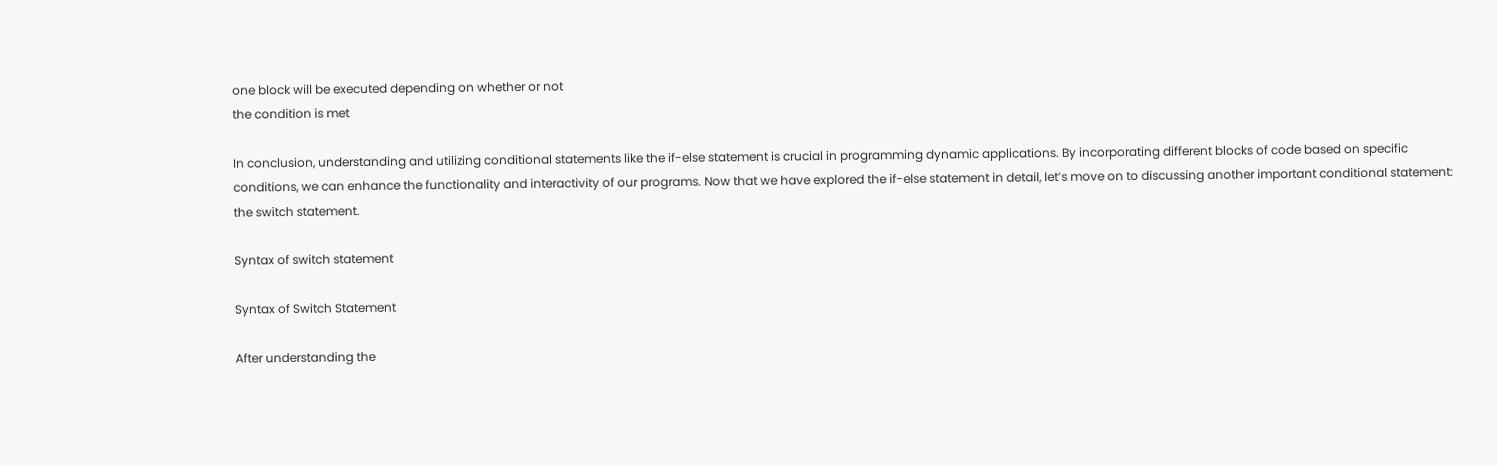one block will be executed depending on whether or not
the condition is met

In conclusion, understanding and utilizing conditional statements like the if-else statement is crucial in programming dynamic applications. By incorporating different blocks of code based on specific conditions, we can enhance the functionality and interactivity of our programs. Now that we have explored the if-else statement in detail, let’s move on to discussing another important conditional statement: the switch statement.

Syntax of switch statement

Syntax of Switch Statement

After understanding the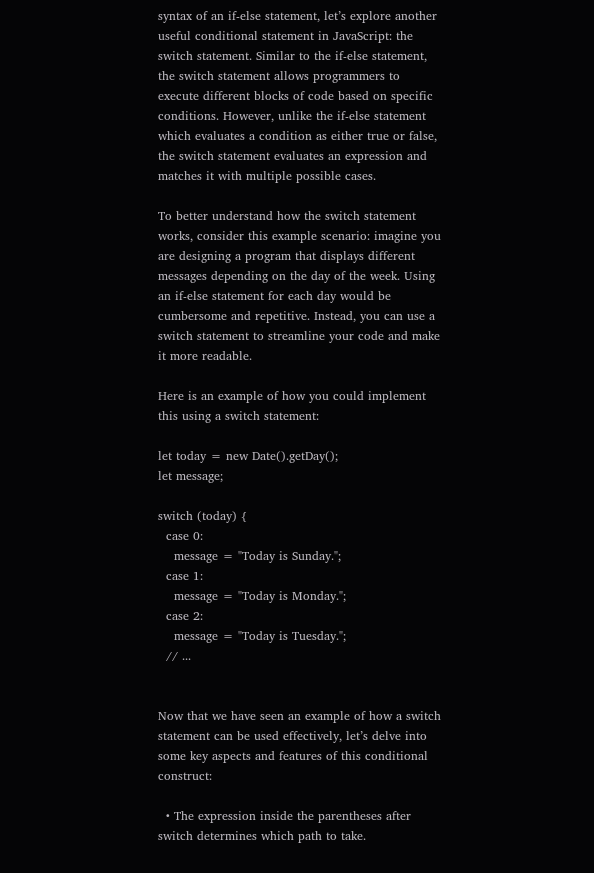syntax of an if-else statement, let’s explore another useful conditional statement in JavaScript: the switch statement. Similar to the if-else statement, the switch statement allows programmers to execute different blocks of code based on specific conditions. However, unlike the if-else statement which evaluates a condition as either true or false, the switch statement evaluates an expression and matches it with multiple possible cases.

To better understand how the switch statement works, consider this example scenario: imagine you are designing a program that displays different messages depending on the day of the week. Using an if-else statement for each day would be cumbersome and repetitive. Instead, you can use a switch statement to streamline your code and make it more readable.

Here is an example of how you could implement this using a switch statement:

let today = new Date().getDay();
let message;

switch (today) {
  case 0:
    message = "Today is Sunday.";
  case 1:
    message = "Today is Monday.";
  case 2:
    message = "Today is Tuesday.";
  // ...


Now that we have seen an example of how a switch statement can be used effectively, let’s delve into some key aspects and features of this conditional construct:

  • The expression inside the parentheses after switch determines which path to take.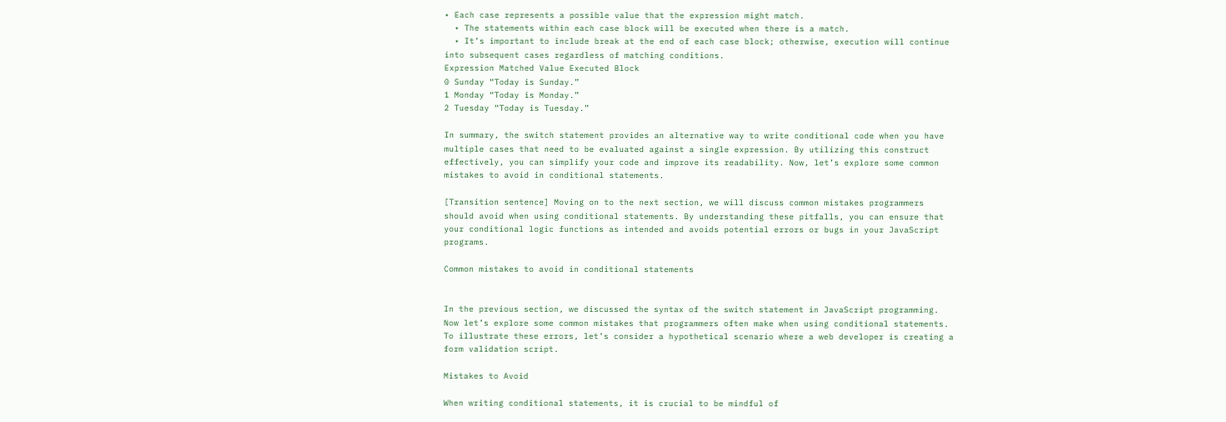• Each case represents a possible value that the expression might match.
  • The statements within each case block will be executed when there is a match.
  • It’s important to include break at the end of each case block; otherwise, execution will continue into subsequent cases regardless of matching conditions.
Expression Matched Value Executed Block
0 Sunday “Today is Sunday.”
1 Monday “Today is Monday.”
2 Tuesday “Today is Tuesday.”

In summary, the switch statement provides an alternative way to write conditional code when you have multiple cases that need to be evaluated against a single expression. By utilizing this construct effectively, you can simplify your code and improve its readability. Now, let’s explore some common mistakes to avoid in conditional statements.

[Transition sentence] Moving on to the next section, we will discuss common mistakes programmers should avoid when using conditional statements. By understanding these pitfalls, you can ensure that your conditional logic functions as intended and avoids potential errors or bugs in your JavaScript programs.

Common mistakes to avoid in conditional statements


In the previous section, we discussed the syntax of the switch statement in JavaScript programming. Now let’s explore some common mistakes that programmers often make when using conditional statements. To illustrate these errors, let’s consider a hypothetical scenario where a web developer is creating a form validation script.

Mistakes to Avoid

When writing conditional statements, it is crucial to be mindful of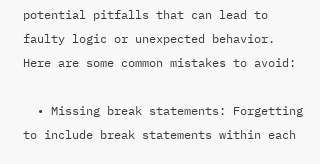potential pitfalls that can lead to faulty logic or unexpected behavior. Here are some common mistakes to avoid:

  • Missing break statements: Forgetting to include break statements within each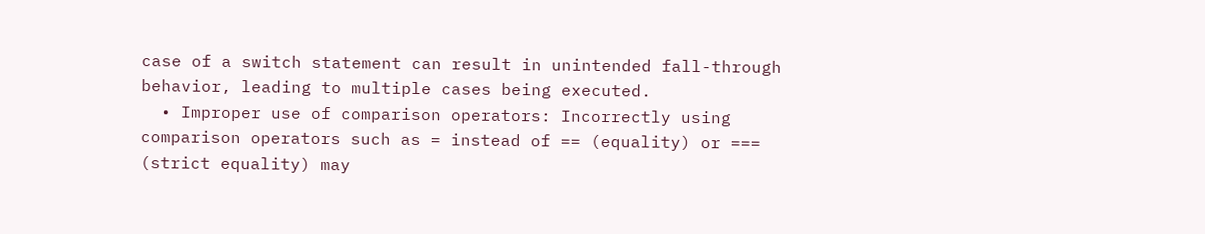case of a switch statement can result in unintended fall-through behavior, leading to multiple cases being executed.
  • Improper use of comparison operators: Incorrectly using comparison operators such as = instead of == (equality) or === (strict equality) may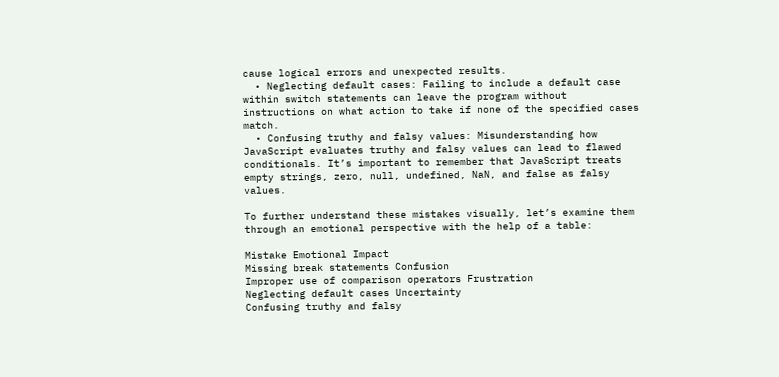cause logical errors and unexpected results.
  • Neglecting default cases: Failing to include a default case within switch statements can leave the program without instructions on what action to take if none of the specified cases match.
  • Confusing truthy and falsy values: Misunderstanding how JavaScript evaluates truthy and falsy values can lead to flawed conditionals. It’s important to remember that JavaScript treats empty strings, zero, null, undefined, NaN, and false as falsy values.

To further understand these mistakes visually, let’s examine them through an emotional perspective with the help of a table:

Mistake Emotional Impact
Missing break statements Confusion
Improper use of comparison operators Frustration
Neglecting default cases Uncertainty
Confusing truthy and falsy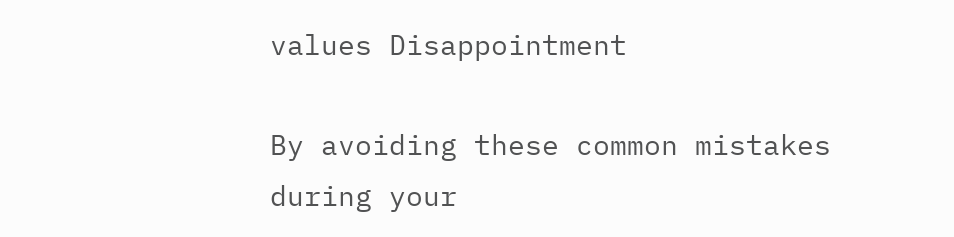values Disappointment

By avoiding these common mistakes during your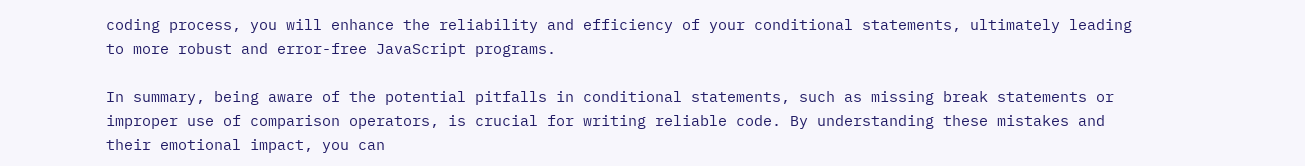coding process, you will enhance the reliability and efficiency of your conditional statements, ultimately leading to more robust and error-free JavaScript programs.

In summary, being aware of the potential pitfalls in conditional statements, such as missing break statements or improper use of comparison operators, is crucial for writing reliable code. By understanding these mistakes and their emotional impact, you can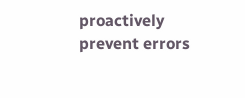proactively prevent errors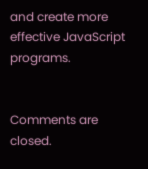and create more effective JavaScript programs.


Comments are closed.